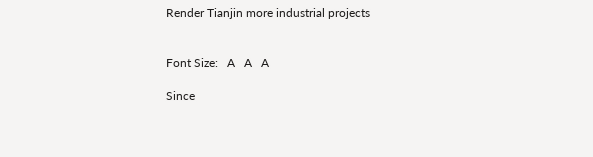Render Tianjin more industrial projects


Font Size:   A   A   A

Since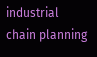industrial chain planning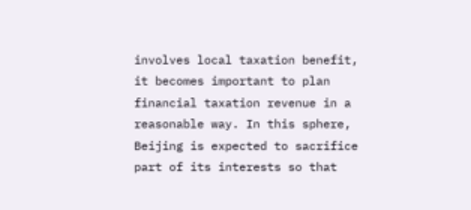involves local taxation benefit, it becomes important to plan financial taxation revenue in a reasonable way. In this sphere, Beijing is expected to sacrifice part of its interests so that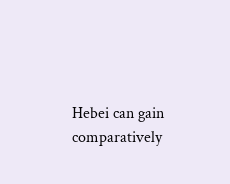Hebei can gain comparatively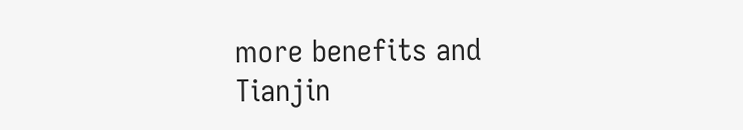more benefits and Tianjin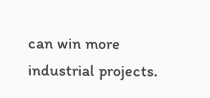can win more industrial projects.